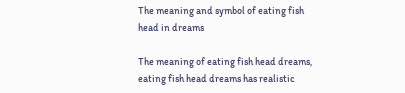The meaning and symbol of eating fish head in dreams

The meaning of eating fish head dreams, eating fish head dreams has realistic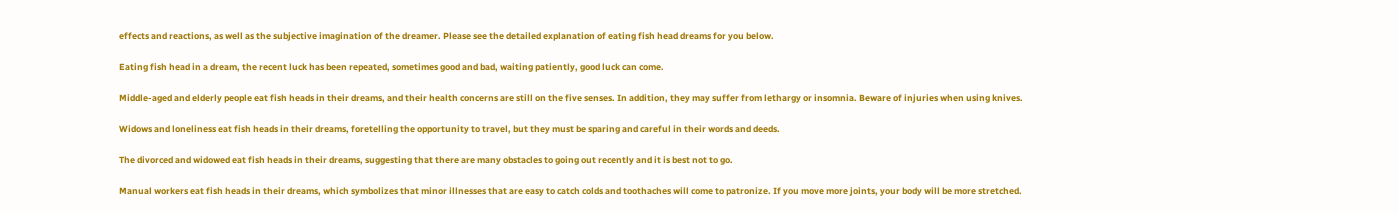effects and reactions, as well as the subjective imagination of the dreamer. Please see the detailed explanation of eating fish head dreams for you below.

Eating fish head in a dream, the recent luck has been repeated, sometimes good and bad, waiting patiently, good luck can come.

Middle-aged and elderly people eat fish heads in their dreams, and their health concerns are still on the five senses. In addition, they may suffer from lethargy or insomnia. Beware of injuries when using knives.

Widows and loneliness eat fish heads in their dreams, foretelling the opportunity to travel, but they must be sparing and careful in their words and deeds.

The divorced and widowed eat fish heads in their dreams, suggesting that there are many obstacles to going out recently and it is best not to go.

Manual workers eat fish heads in their dreams, which symbolizes that minor illnesses that are easy to catch colds and toothaches will come to patronize. If you move more joints, your body will be more stretched.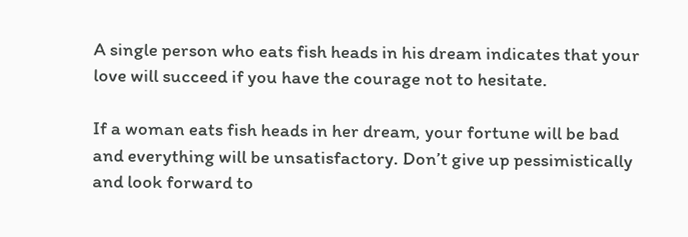A single person who eats fish heads in his dream indicates that your love will succeed if you have the courage not to hesitate.

If a woman eats fish heads in her dream, your fortune will be bad and everything will be unsatisfactory. Don’t give up pessimistically and look forward to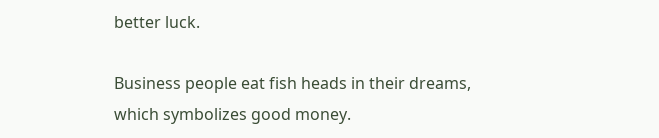better luck.

Business people eat fish heads in their dreams, which symbolizes good money.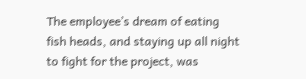The employee’s dream of eating fish heads, and staying up all night to fight for the project, was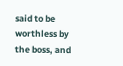said to be worthless by the boss, and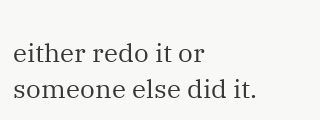either redo it or someone else did it.